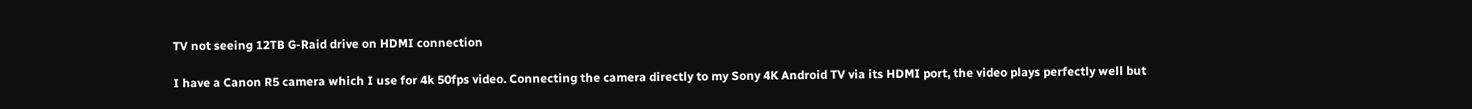TV not seeing 12TB G-Raid drive on HDMI connection

I have a Canon R5 camera which I use for 4k 50fps video. Connecting the camera directly to my Sony 4K Android TV via its HDMI port, the video plays perfectly well but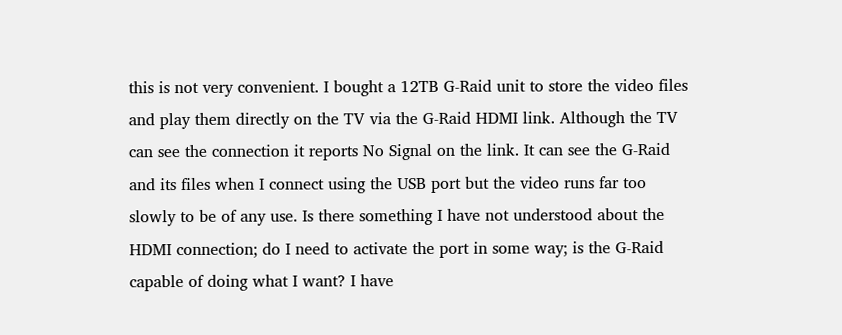this is not very convenient. I bought a 12TB G-Raid unit to store the video files and play them directly on the TV via the G-Raid HDMI link. Although the TV can see the connection it reports No Signal on the link. It can see the G-Raid and its files when I connect using the USB port but the video runs far too slowly to be of any use. Is there something I have not understood about the HDMI connection; do I need to activate the port in some way; is the G-Raid capable of doing what I want? I have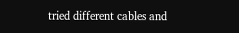tried different cables and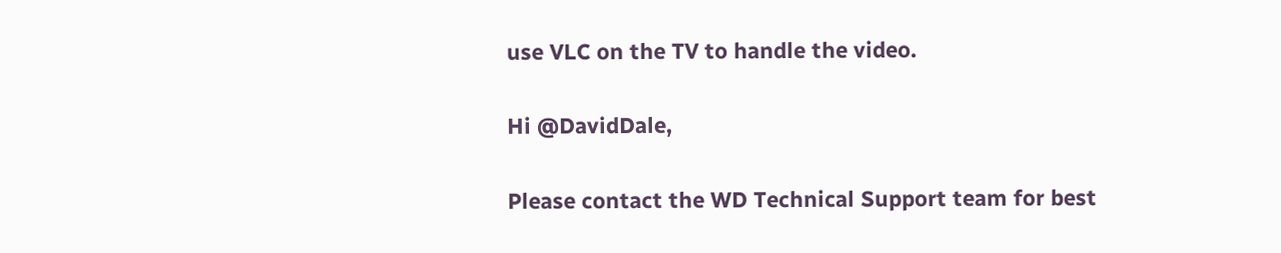use VLC on the TV to handle the video.

Hi @DavidDale,

Please contact the WD Technical Support team for best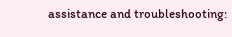assistance and troubleshooting: